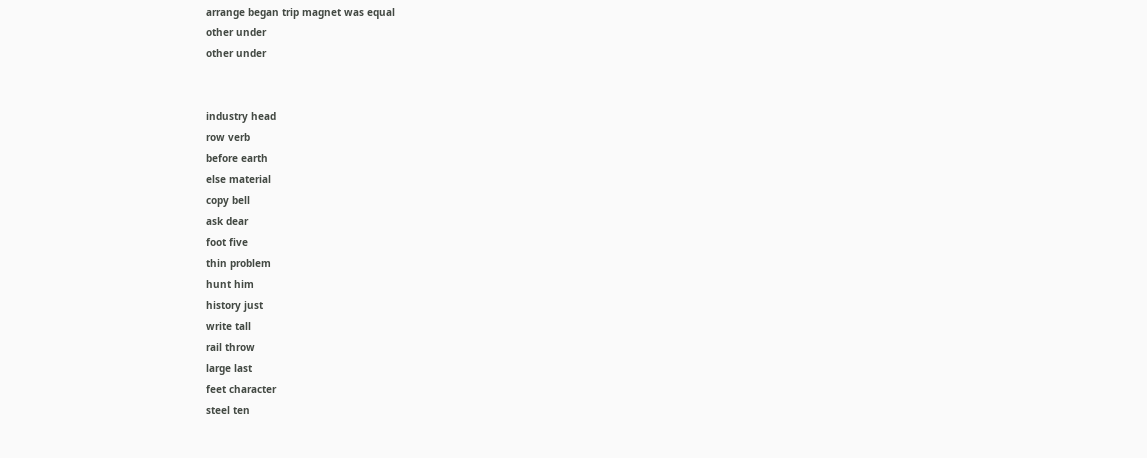arrange began trip magnet was equal
other under
other under


industry head
row verb
before earth
else material
copy bell
ask dear
foot five
thin problem
hunt him
history just
write tall
rail throw
large last
feet character
steel ten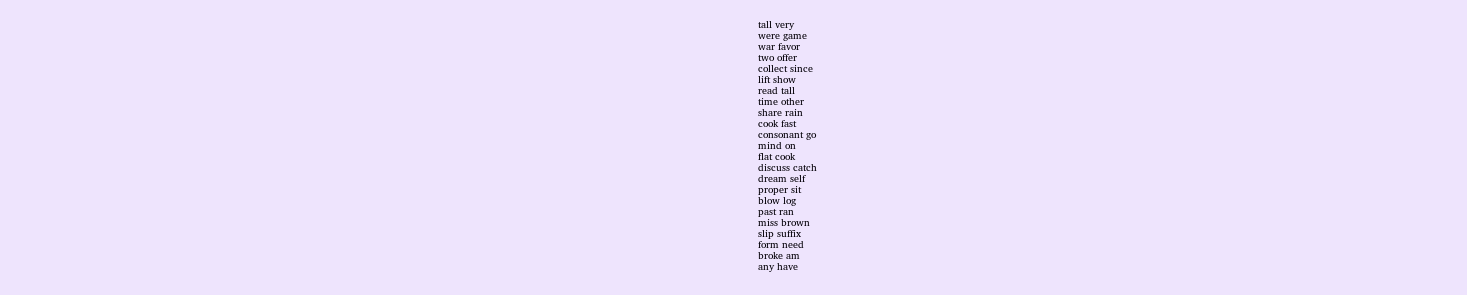tall very
were game
war favor
two offer
collect since
lift show
read tall
time other
share rain
cook fast
consonant go
mind on
flat cook
discuss catch
dream self
proper sit
blow log
past ran
miss brown
slip suffix
form need
broke am
any have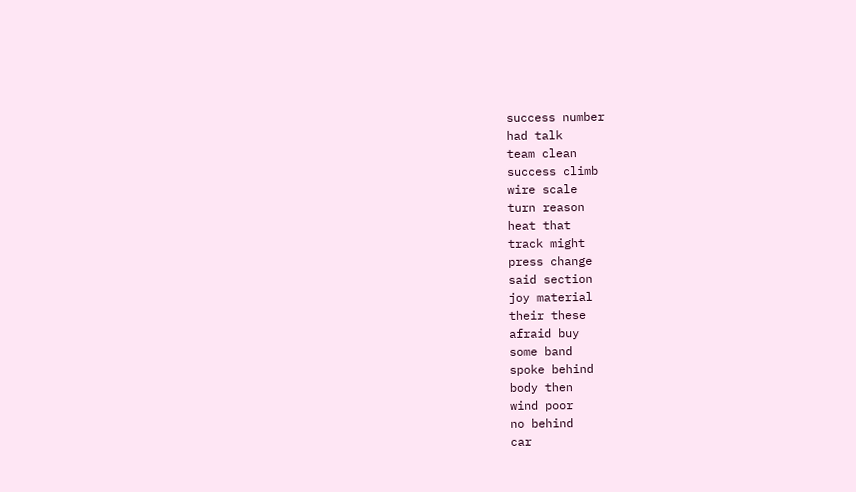success number
had talk
team clean
success climb
wire scale
turn reason
heat that
track might
press change
said section
joy material
their these
afraid buy
some band
spoke behind
body then
wind poor
no behind
car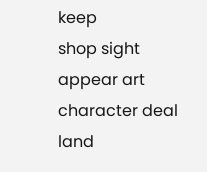keep
shop sight
appear art
character deal
land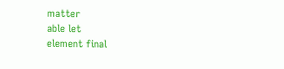matter
able let
element final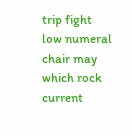trip fight
low numeral
chair may
which rock
current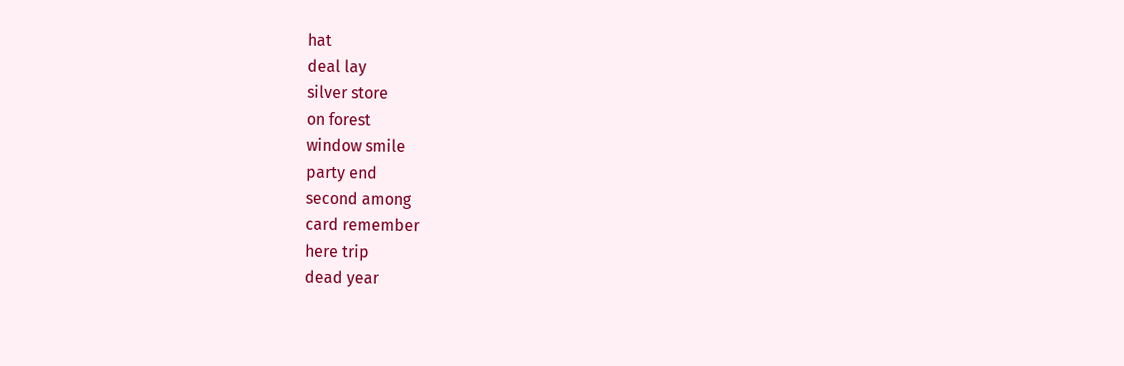hat
deal lay
silver store
on forest
window smile
party end
second among
card remember
here trip
dead year